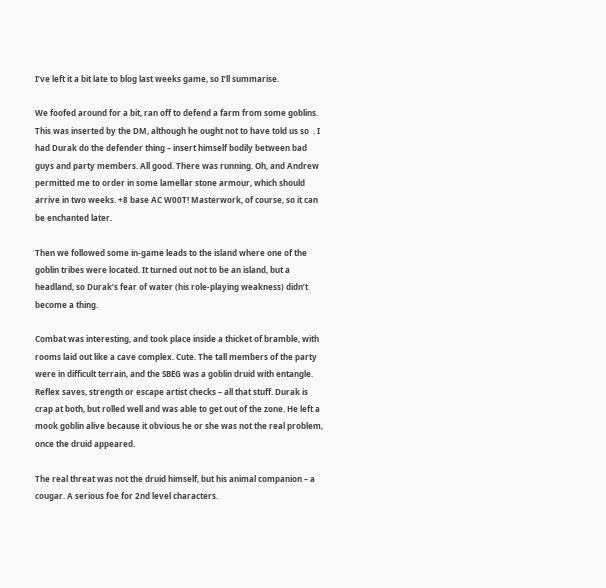I’ve left it a bit late to blog last weeks game, so I’ll summarise.

We foofed around for a bit, ran off to defend a farm from some goblins. This was inserted by the DM, although he ought not to have told us so  . I had Durak do the defender thing – insert himself bodily between bad guys and party members. All good. There was running. Oh, and Andrew permitted me to order in some lamellar stone armour, which should arrive in two weeks. +8 base AC W00T! Masterwork, of course, so it can be enchanted later.

Then we followed some in-game leads to the island where one of the goblin tribes were located. It turned out not to be an island, but a headland, so Durak’s fear of water (his role-playing weakness) didn’t become a thing.

Combat was interesting, and took place inside a thicket of bramble, with rooms laid out like a cave complex. Cute. The tall members of the party were in difficult terrain, and the SBEG was a goblin druid with entangle. Reflex saves, strength or escape artist checks – all that stuff. Durak is crap at both, but rolled well and was able to get out of the zone. He left a mook goblin alive because it obvious he or she was not the real problem, once the druid appeared.

The real threat was not the druid himself, but his animal companion – a cougar. A serious foe for 2nd level characters.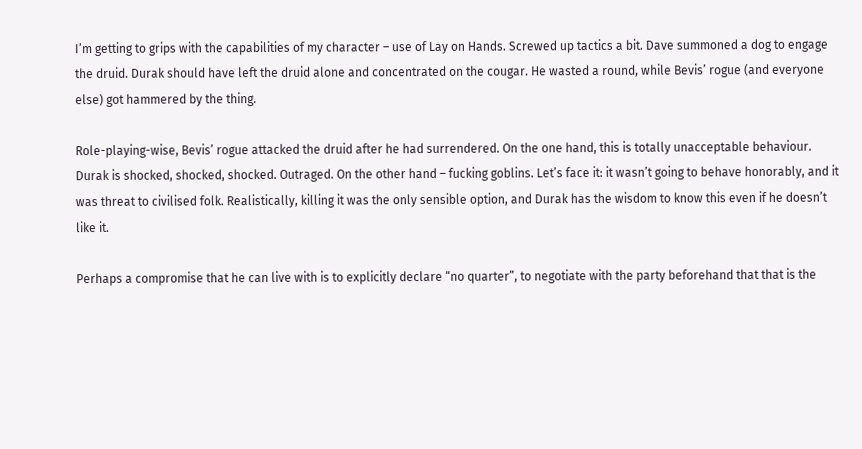I’m getting to grips with the capabilities of my character – use of Lay on Hands. Screwed up tactics a bit. Dave summoned a dog to engage the druid. Durak should have left the druid alone and concentrated on the cougar. He wasted a round, while Bevis’ rogue (and everyone else) got hammered by the thing.

Role-playing-wise, Bevis’ rogue attacked the druid after he had surrendered. On the one hand, this is totally unacceptable behaviour. Durak is shocked, shocked, shocked. Outraged. On the other hand – fucking goblins. Let’s face it: it wasn’t going to behave honorably, and it was threat to civilised folk. Realistically, killing it was the only sensible option, and Durak has the wisdom to know this even if he doesn’t like it.

Perhaps a compromise that he can live with is to explicitly declare “no quarter”, to negotiate with the party beforehand that that is the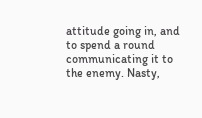attitude going in, and to spend a round communicating it to the enemy. Nasty,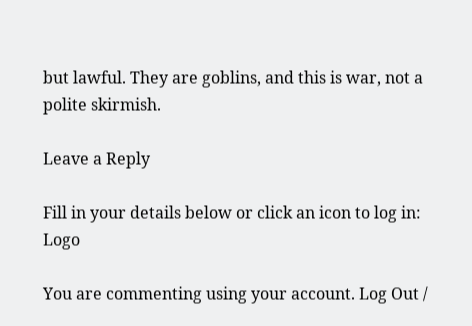but lawful. They are goblins, and this is war, not a polite skirmish.

Leave a Reply

Fill in your details below or click an icon to log in: Logo

You are commenting using your account. Log Out /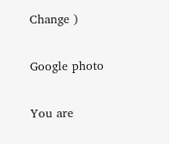Change )

Google photo

You are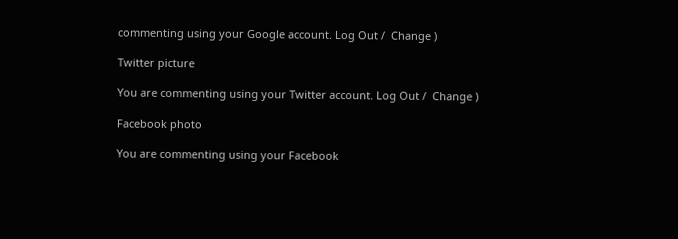commenting using your Google account. Log Out /  Change )

Twitter picture

You are commenting using your Twitter account. Log Out /  Change )

Facebook photo

You are commenting using your Facebook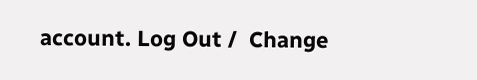account. Log Out /  Change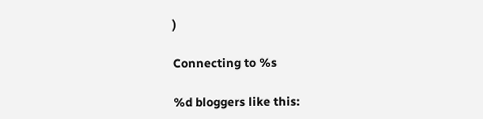)

Connecting to %s

%d bloggers like this: